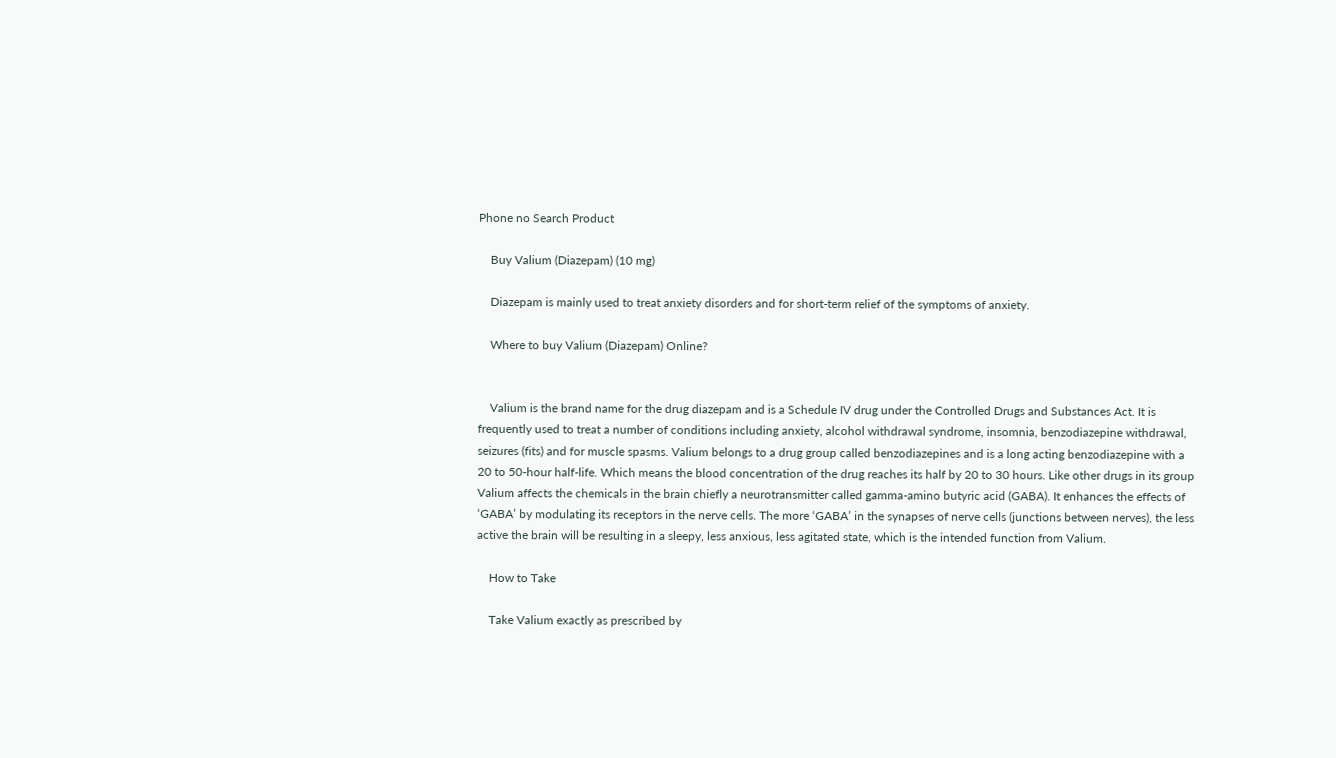Phone no Search Product

    Buy Valium (Diazepam) (10 mg)

    Diazepam is mainly used to treat anxiety disorders and for short-term relief of the symptoms of anxiety.

    Where to buy Valium (Diazepam) Online?


    Valium is the brand name for the drug diazepam and is a Schedule IV drug under the Controlled Drugs and Substances Act. It is frequently used to treat a number of conditions including anxiety, alcohol withdrawal syndrome, insomnia, benzodiazepine withdrawal, seizures (fits) and for muscle spasms. Valium belongs to a drug group called benzodiazepines and is a long acting benzodiazepine with a 20 to 50-hour half-life. Which means the blood concentration of the drug reaches its half by 20 to 30 hours. Like other drugs in its group Valium affects the chemicals in the brain chiefly a neurotransmitter called gamma-amino butyric acid (GABA). It enhances the effects of ‘GABA’ by modulating its receptors in the nerve cells. The more ‘GABA’ in the synapses of nerve cells (junctions between nerves), the less active the brain will be resulting in a sleepy, less anxious, less agitated state, which is the intended function from Valium.

    How to Take

    Take Valium exactly as prescribed by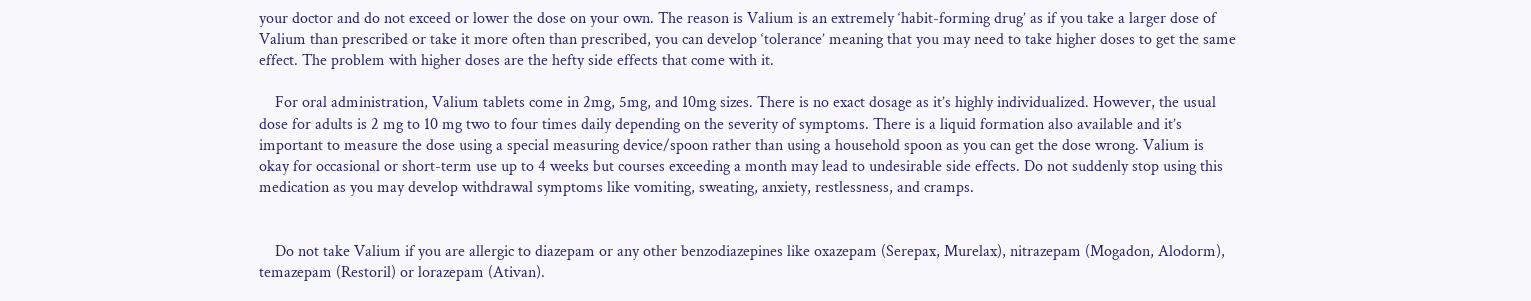your doctor and do not exceed or lower the dose on your own. The reason is Valium is an extremely ‘habit-forming drug’ as if you take a larger dose of Valium than prescribed or take it more often than prescribed, you can develop ‘tolerance’ meaning that you may need to take higher doses to get the same effect. The problem with higher doses are the hefty side effects that come with it.

    For oral administration, Valium tablets come in 2mg, 5mg, and 10mg sizes. There is no exact dosage as it’s highly individualized. However, the usual dose for adults is 2 mg to 10 mg two to four times daily depending on the severity of symptoms. There is a liquid formation also available and it’s important to measure the dose using a special measuring device/spoon rather than using a household spoon as you can get the dose wrong. Valium is okay for occasional or short-term use up to 4 weeks but courses exceeding a month may lead to undesirable side effects. Do not suddenly stop using this medication as you may develop withdrawal symptoms like vomiting, sweating, anxiety, restlessness, and cramps.


    Do not take Valium if you are allergic to diazepam or any other benzodiazepines like oxazepam (Serepax, Murelax), nitrazepam (Mogadon, Alodorm), temazepam (Restoril) or lorazepam (Ativan).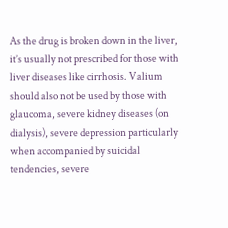As the drug is broken down in the liver, it’s usually not prescribed for those with liver diseases like cirrhosis. Valium should also not be used by those with glaucoma, severe kidney diseases (on dialysis), severe depression particularly when accompanied by suicidal tendencies, severe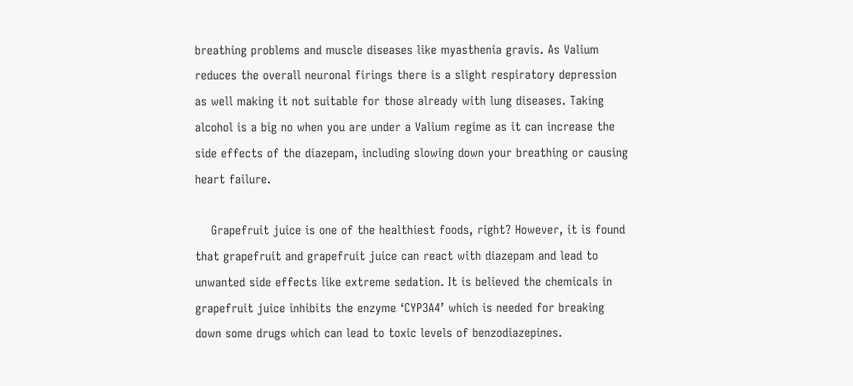breathing problems and muscle diseases like myasthenia gravis. As Valium reduces the overall neuronal firings there is a slight respiratory depression as well making it not suitable for those already with lung diseases. Taking alcohol is a big no when you are under a Valium regime as it can increase the side effects of the diazepam, including slowing down your breathing or causing heart failure.

    Grapefruit juice is one of the healthiest foods, right? However, it is found that grapefruit and grapefruit juice can react with diazepam and lead to unwanted side effects like extreme sedation. It is believed the chemicals in grapefruit juice inhibits the enzyme ‘CYP3A4’ which is needed for breaking down some drugs which can lead to toxic levels of benzodiazepines.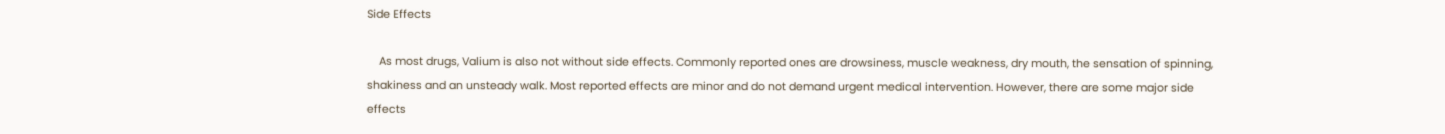Side Effects

    As most drugs, Valium is also not without side effects. Commonly reported ones are drowsiness, muscle weakness, dry mouth, the sensation of spinning, shakiness and an unsteady walk. Most reported effects are minor and do not demand urgent medical intervention. However, there are some major side effects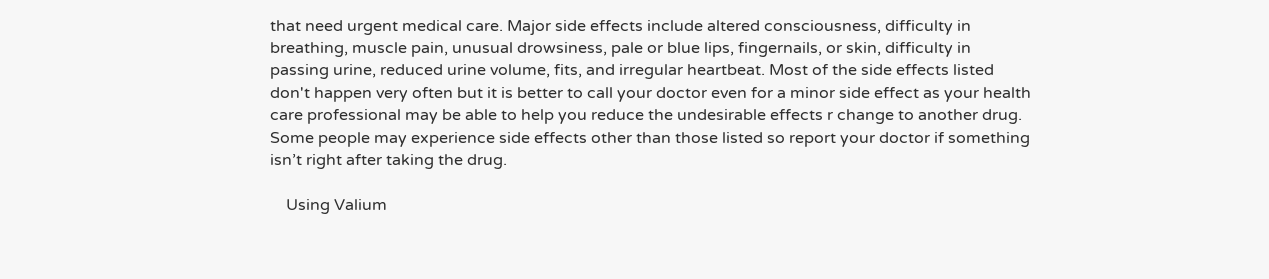that need urgent medical care. Major side effects include altered consciousness, difficulty in breathing, muscle pain, unusual drowsiness, pale or blue lips, fingernails, or skin, difficulty in passing urine, reduced urine volume, fits, and irregular heartbeat. Most of the side effects listed don't happen very often but it is better to call your doctor even for a minor side effect as your health care professional may be able to help you reduce the undesirable effects r change to another drug. Some people may experience side effects other than those listed so report your doctor if something isn’t right after taking the drug.

    Using Valium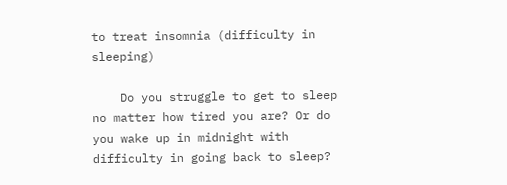to treat insomnia (difficulty in sleeping)

    Do you struggle to get to sleep no matter how tired you are? Or do you wake up in midnight with difficulty in going back to sleep?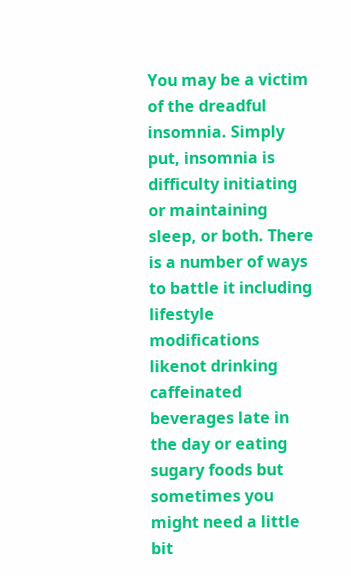You may be a victim of the dreadful insomnia. Simply put, insomnia is difficulty initiating or maintaining sleep, or both. There is a number of ways to battle it including lifestyle modifications likenot drinking caffeinated beverages late in the day or eating sugary foods but sometimes you might need a little bit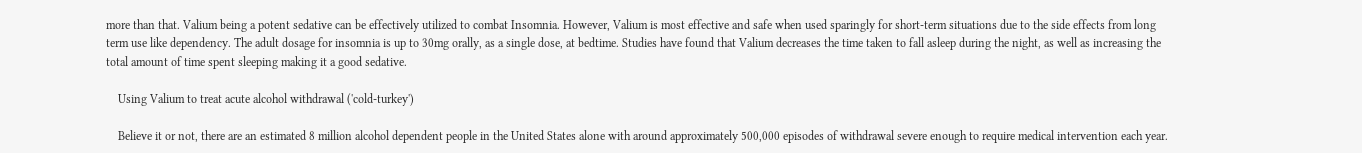more than that. Valium being a potent sedative can be effectively utilized to combat Insomnia. However, Valium is most effective and safe when used sparingly for short-term situations due to the side effects from long term use like dependency. The adult dosage for insomnia is up to 30mg orally, as a single dose, at bedtime. Studies have found that Valium decreases the time taken to fall asleep during the night, as well as increasing the total amount of time spent sleeping making it a good sedative.

    Using Valium to treat acute alcohol withdrawal ('cold-turkey')

    Believe it or not, there are an estimated 8 million alcohol dependent people in the United States alone with around approximately 500,000 episodes of withdrawal severe enough to require medical intervention each year.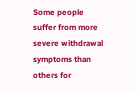Some people suffer from more severe withdrawal symptoms than others for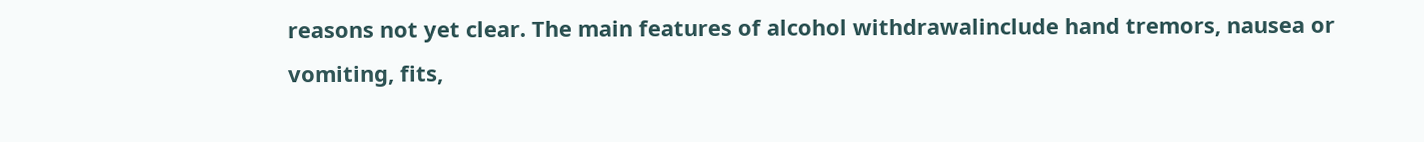reasons not yet clear. The main features of alcohol withdrawalinclude hand tremors, nausea or vomiting, fits,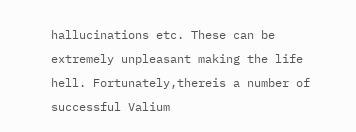hallucinations etc. These can be extremely unpleasant making the life hell. Fortunately,thereis a number of successful Valium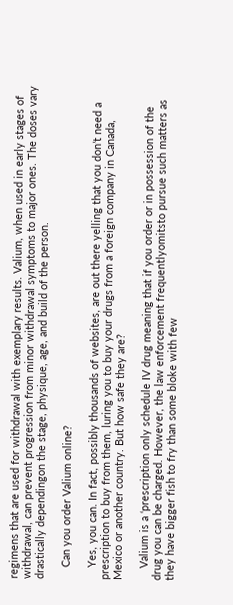regimens that are used for withdrawal with exemplary results. Valium, when used in early stages of withdrawal, can prevent progression from minor withdrawal symptoms to major ones. The doses vary drastically dependingon the stage, physique, age, and build of the person.

    Can you order Valium online?

    Yes, you can. In fact, possibly thousands of websites, are out there yelling that you don’t need a prescription to buy from them, luring you to buy your drugs from a foreign company in Canada, Mexico or another country. But how safe they are?

    Valium is a ‘prescription only schedule IV drug meaning that if you order or in possession of the drug you can be charged. However, the law enforcement frequentlyomitsto pursue such matters as they have bigger fish to fry than some bloke with few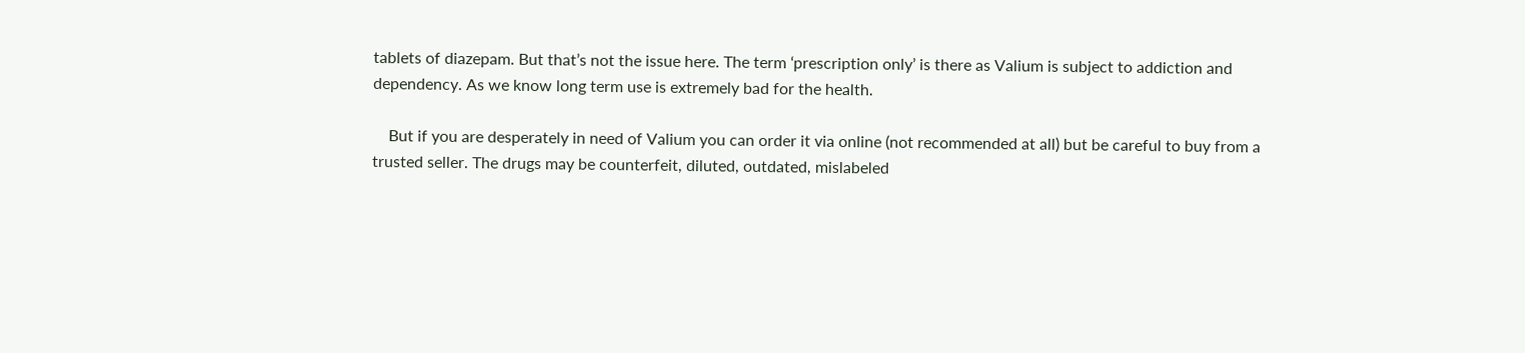tablets of diazepam. But that’s not the issue here. The term ‘prescription only’ is there as Valium is subject to addiction and dependency. As we know long term use is extremely bad for the health.

    But if you are desperately in need of Valium you can order it via online (not recommended at all) but be careful to buy from a trusted seller. The drugs may be counterfeit, diluted, outdated, mislabeled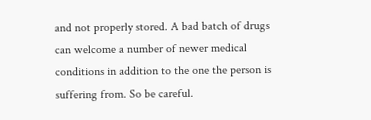and not properly stored. A bad batch of drugs can welcome a number of newer medical conditions in addition to the one the person is suffering from. So be careful.